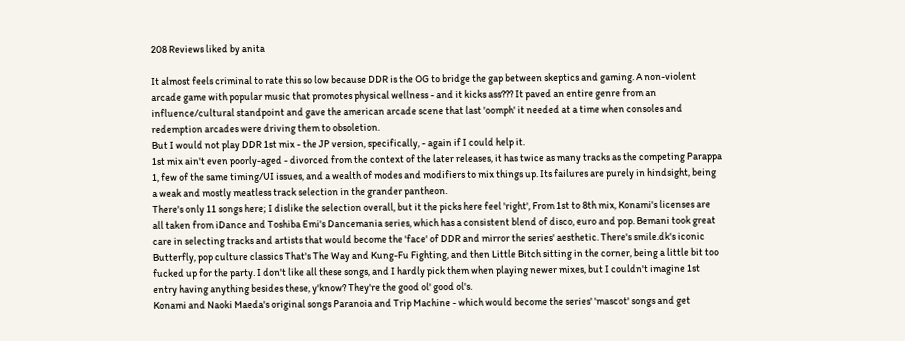208 Reviews liked by anita

It almost feels criminal to rate this so low because DDR is the OG to bridge the gap between skeptics and gaming. A non-violent arcade game with popular music that promotes physical wellness - and it kicks ass??? It paved an entire genre from an influence/cultural standpoint and gave the american arcade scene that last 'oomph' it needed at a time when consoles and redemption arcades were driving them to obsoletion.
But I would not play DDR 1st mix - the JP version, specifically, - again if I could help it.
1st mix ain't even poorly-aged - divorced from the context of the later releases, it has twice as many tracks as the competing Parappa 1, few of the same timing/UI issues, and a wealth of modes and modifiers to mix things up. Its failures are purely in hindsight, being a weak and mostly meatless track selection in the grander pantheon.
There's only 11 songs here; I dislike the selection overall, but it the picks here feel 'right', From 1st to 8th mix, Konami's licenses are all taken from iDance and Toshiba Emi's Dancemania series, which has a consistent blend of disco, euro and pop. Bemani took great care in selecting tracks and artists that would become the 'face' of DDR and mirror the series' aesthetic. There's smile.dk's iconic Butterfly, pop culture classics That's The Way and Kung-Fu Fighting, and then Little Bitch sitting in the corner, being a little bit too fucked up for the party. I don't like all these songs, and I hardly pick them when playing newer mixes, but I couldn't imagine 1st entry having anything besides these, y'know? They're the good ol' good ol's.
Konami and Naoki Maeda's original songs Paranoia and Trip Machine - which would become the series' 'mascot' songs and get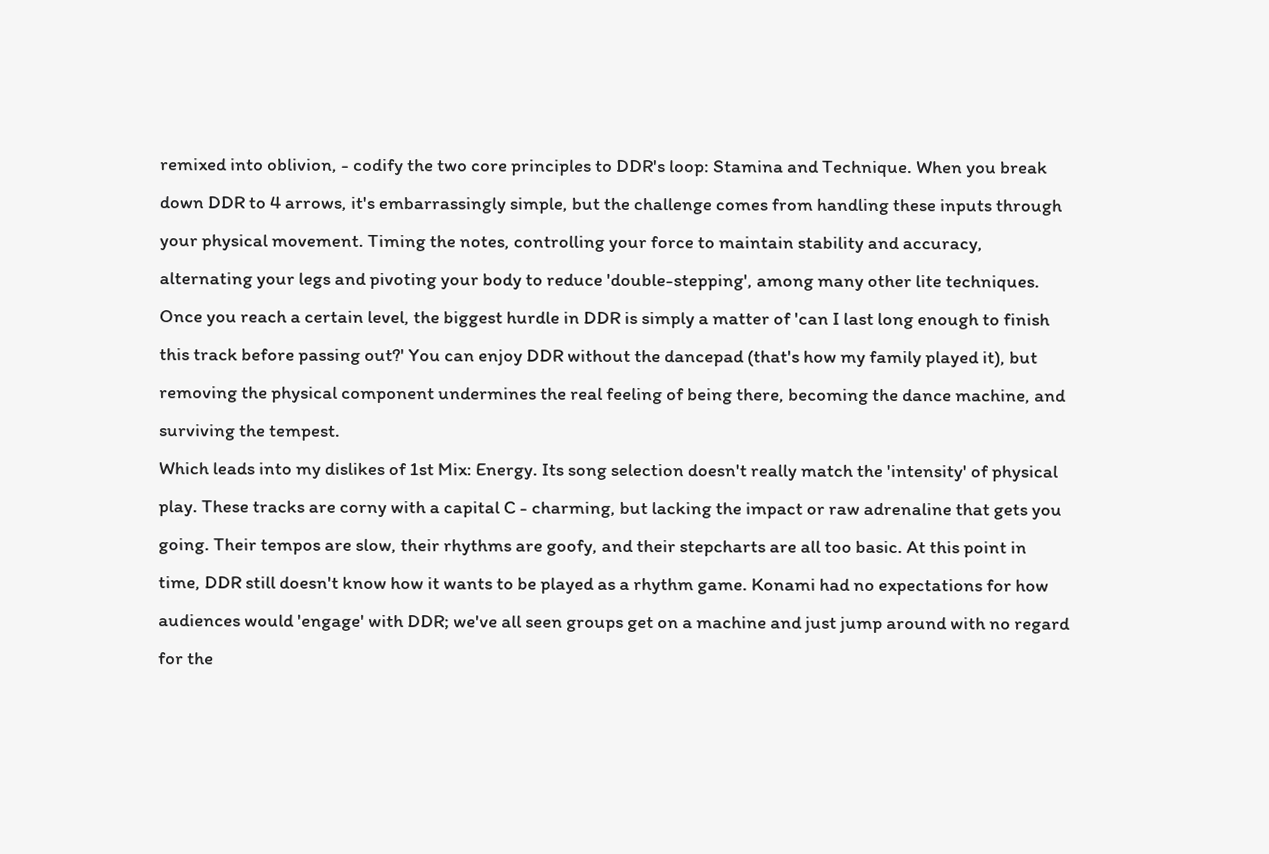remixed into oblivion, - codify the two core principles to DDR's loop: Stamina and Technique. When you break down DDR to 4 arrows, it's embarrassingly simple, but the challenge comes from handling these inputs through your physical movement. Timing the notes, controlling your force to maintain stability and accuracy, alternating your legs and pivoting your body to reduce 'double-stepping', among many other lite techniques. Once you reach a certain level, the biggest hurdle in DDR is simply a matter of 'can I last long enough to finish this track before passing out?' You can enjoy DDR without the dancepad (that's how my family played it), but removing the physical component undermines the real feeling of being there, becoming the dance machine, and surviving the tempest.
Which leads into my dislikes of 1st Mix: Energy. Its song selection doesn't really match the 'intensity' of physical play. These tracks are corny with a capital C - charming, but lacking the impact or raw adrenaline that gets you going. Their tempos are slow, their rhythms are goofy, and their stepcharts are all too basic. At this point in time, DDR still doesn't know how it wants to be played as a rhythm game. Konami had no expectations for how audiences would 'engage' with DDR; we've all seen groups get on a machine and just jump around with no regard for the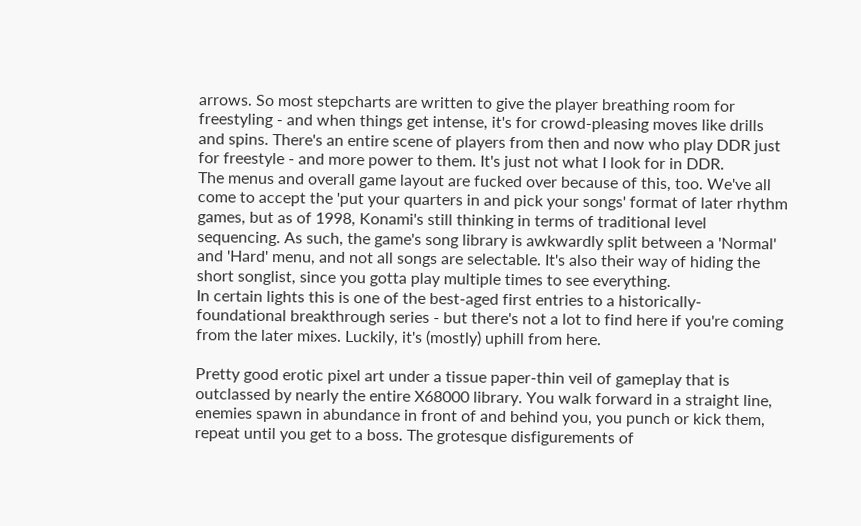arrows. So most stepcharts are written to give the player breathing room for freestyling - and when things get intense, it's for crowd-pleasing moves like drills and spins. There's an entire scene of players from then and now who play DDR just for freestyle - and more power to them. It's just not what I look for in DDR.
The menus and overall game layout are fucked over because of this, too. We've all come to accept the 'put your quarters in and pick your songs' format of later rhythm games, but as of 1998, Konami's still thinking in terms of traditional level sequencing. As such, the game's song library is awkwardly split between a 'Normal' and 'Hard' menu, and not all songs are selectable. It's also their way of hiding the short songlist, since you gotta play multiple times to see everything.
In certain lights this is one of the best-aged first entries to a historically-foundational breakthrough series - but there's not a lot to find here if you're coming from the later mixes. Luckily, it's (mostly) uphill from here.

Pretty good erotic pixel art under a tissue paper-thin veil of gameplay that is outclassed by nearly the entire X68000 library. You walk forward in a straight line, enemies spawn in abundance in front of and behind you, you punch or kick them, repeat until you get to a boss. The grotesque disfigurements of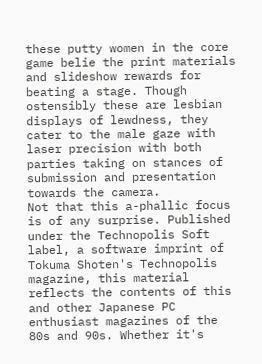these putty women in the core game belie the print materials and slideshow rewards for beating a stage. Though ostensibly these are lesbian displays of lewdness, they cater to the male gaze with laser precision with both parties taking on stances of submission and presentation towards the camera.
Not that this a-phallic focus is of any surprise. Published under the Technopolis Soft label, a software imprint of Tokuma Shoten's Technopolis magazine, this material reflects the contents of this and other Japanese PC enthusiast magazines of the 80s and 90s. Whether it's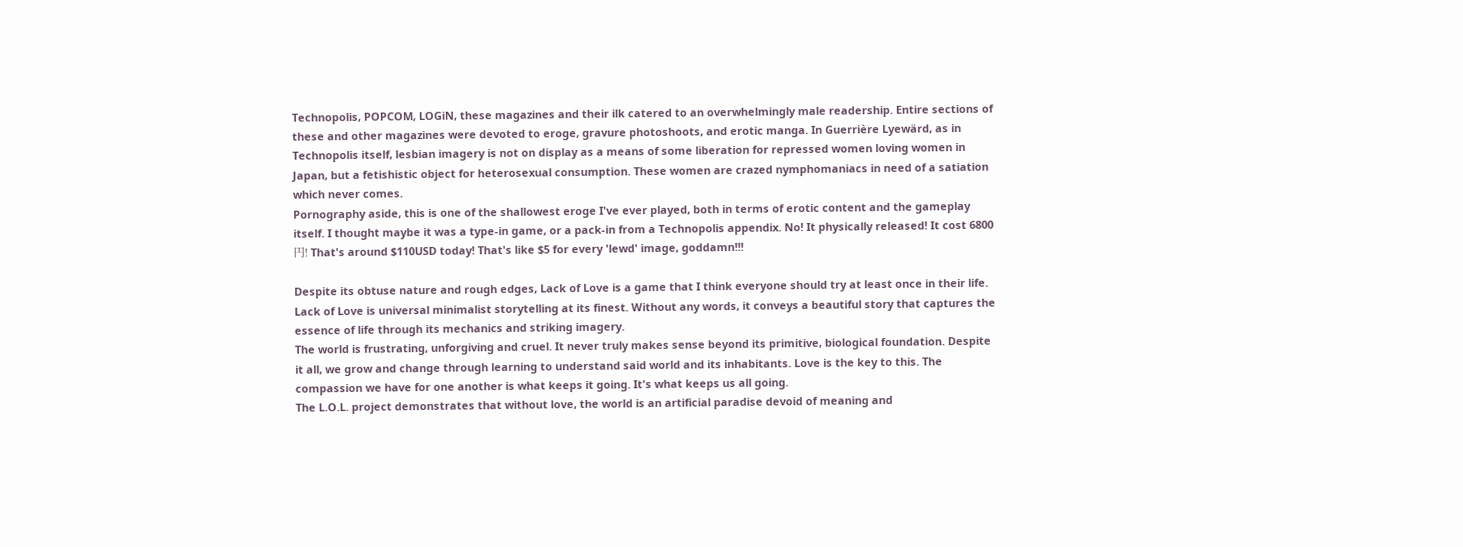Technopolis, POPCOM, LOGiN, these magazines and their ilk catered to an overwhelmingly male readership. Entire sections of these and other magazines were devoted to eroge, gravure photoshoots, and erotic manga. In Guerrière Lyewärd, as in Technopolis itself, lesbian imagery is not on display as a means of some liberation for repressed women loving women in Japan, but a fetishistic object for heterosexual consumption. These women are crazed nymphomaniacs in need of a satiation which never comes.
Pornography aside, this is one of the shallowest eroge I've ever played, both in terms of erotic content and the gameplay itself. I thought maybe it was a type-in game, or a pack-in from a Technopolis appendix. No! It physically released! It cost 6800円! That's around $110USD today! That's like $5 for every 'lewd' image, goddamn!!!

Despite its obtuse nature and rough edges, Lack of Love is a game that I think everyone should try at least once in their life.
Lack of Love is universal minimalist storytelling at its finest. Without any words, it conveys a beautiful story that captures the essence of life through its mechanics and striking imagery.
The world is frustrating, unforgiving and cruel. It never truly makes sense beyond its primitive, biological foundation. Despite it all, we grow and change through learning to understand said world and its inhabitants. Love is the key to this. The compassion we have for one another is what keeps it going. It's what keeps us all going.
The L.O.L. project demonstrates that without love, the world is an artificial paradise devoid of meaning and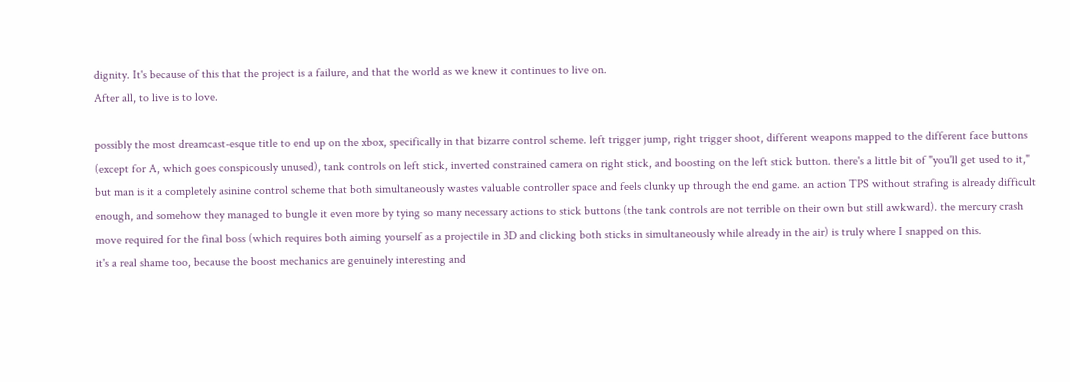dignity. It's because of this that the project is a failure, and that the world as we knew it continues to live on.
After all, to live is to love.

possibly the most dreamcast-esque title to end up on the xbox, specifically in that bizarre control scheme. left trigger jump, right trigger shoot, different weapons mapped to the different face buttons (except for A, which goes conspicously unused), tank controls on left stick, inverted constrained camera on right stick, and boosting on the left stick button. there's a little bit of "you'll get used to it," but man is it a completely asinine control scheme that both simultaneously wastes valuable controller space and feels clunky up through the end game. an action TPS without strafing is already difficult enough, and somehow they managed to bungle it even more by tying so many necessary actions to stick buttons (the tank controls are not terrible on their own but still awkward). the mercury crash move required for the final boss (which requires both aiming yourself as a projectile in 3D and clicking both sticks in simultaneously while already in the air) is truly where I snapped on this.
it's a real shame too, because the boost mechanics are genuinely interesting and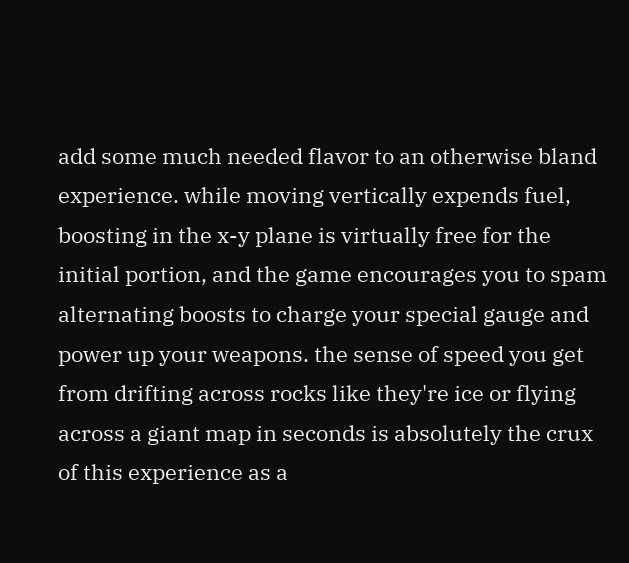add some much needed flavor to an otherwise bland experience. while moving vertically expends fuel, boosting in the x-y plane is virtually free for the initial portion, and the game encourages you to spam alternating boosts to charge your special gauge and power up your weapons. the sense of speed you get from drifting across rocks like they're ice or flying across a giant map in seconds is absolutely the crux of this experience as a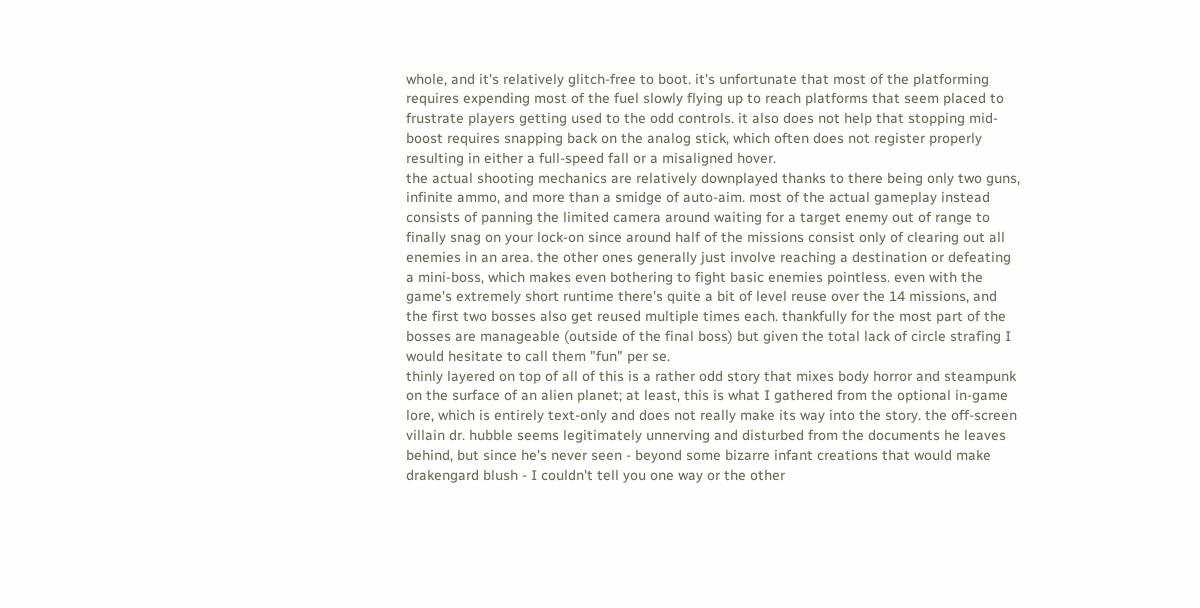whole, and it's relatively glitch-free to boot. it's unfortunate that most of the platforming requires expending most of the fuel slowly flying up to reach platforms that seem placed to frustrate players getting used to the odd controls. it also does not help that stopping mid-boost requires snapping back on the analog stick, which often does not register properly resulting in either a full-speed fall or a misaligned hover.
the actual shooting mechanics are relatively downplayed thanks to there being only two guns, infinite ammo, and more than a smidge of auto-aim. most of the actual gameplay instead consists of panning the limited camera around waiting for a target enemy out of range to finally snag on your lock-on since around half of the missions consist only of clearing out all enemies in an area. the other ones generally just involve reaching a destination or defeating a mini-boss, which makes even bothering to fight basic enemies pointless. even with the game's extremely short runtime there's quite a bit of level reuse over the 14 missions, and the first two bosses also get reused multiple times each. thankfully for the most part of the bosses are manageable (outside of the final boss) but given the total lack of circle strafing I would hesitate to call them "fun" per se.
thinly layered on top of all of this is a rather odd story that mixes body horror and steampunk on the surface of an alien planet; at least, this is what I gathered from the optional in-game lore, which is entirely text-only and does not really make its way into the story. the off-screen villain dr. hubble seems legitimately unnerving and disturbed from the documents he leaves behind, but since he's never seen - beyond some bizarre infant creations that would make drakengard blush - I couldn't tell you one way or the other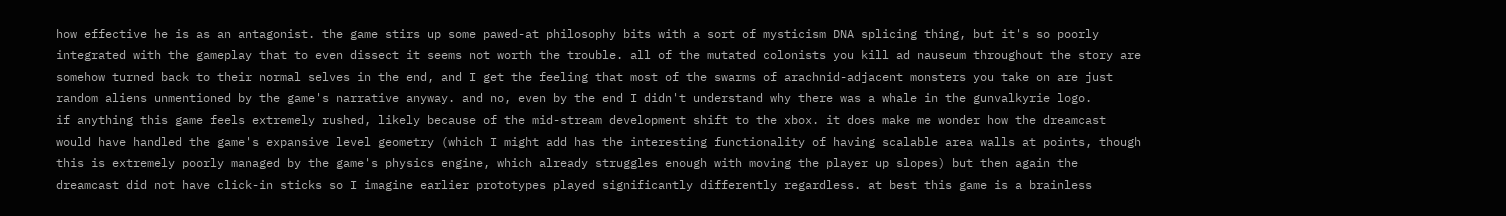how effective he is as an antagonist. the game stirs up some pawed-at philosophy bits with a sort of mysticism DNA splicing thing, but it's so poorly integrated with the gameplay that to even dissect it seems not worth the trouble. all of the mutated colonists you kill ad nauseum throughout the story are somehow turned back to their normal selves in the end, and I get the feeling that most of the swarms of arachnid-adjacent monsters you take on are just random aliens unmentioned by the game's narrative anyway. and no, even by the end I didn't understand why there was a whale in the gunvalkyrie logo.
if anything this game feels extremely rushed, likely because of the mid-stream development shift to the xbox. it does make me wonder how the dreamcast would have handled the game's expansive level geometry (which I might add has the interesting functionality of having scalable area walls at points, though this is extremely poorly managed by the game's physics engine, which already struggles enough with moving the player up slopes) but then again the dreamcast did not have click-in sticks so I imagine earlier prototypes played significantly differently regardless. at best this game is a brainless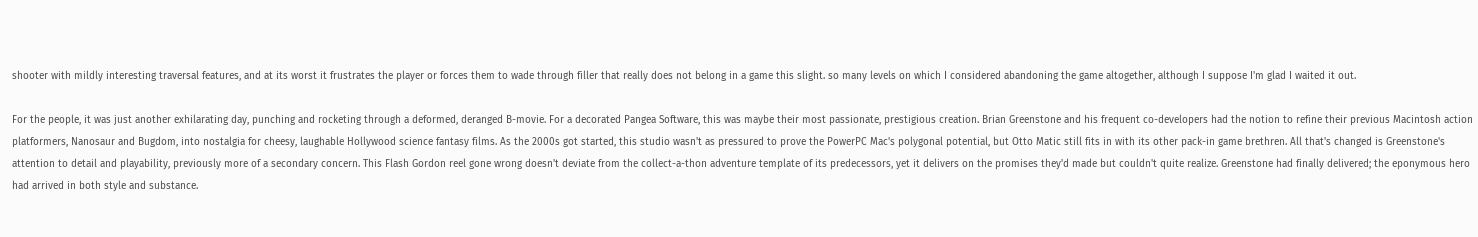shooter with mildly interesting traversal features, and at its worst it frustrates the player or forces them to wade through filler that really does not belong in a game this slight. so many levels on which I considered abandoning the game altogether, although I suppose I'm glad I waited it out.

For the people, it was just another exhilarating day, punching and rocketing through a deformed, deranged B-movie. For a decorated Pangea Software, this was maybe their most passionate, prestigious creation. Brian Greenstone and his frequent co-developers had the notion to refine their previous Macintosh action platformers, Nanosaur and Bugdom, into nostalgia for cheesy, laughable Hollywood science fantasy films. As the 2000s got started, this studio wasn't as pressured to prove the PowerPC Mac's polygonal potential, but Otto Matic still fits in with its other pack-in game brethren. All that's changed is Greenstone's attention to detail and playability, previously more of a secondary concern. This Flash Gordon reel gone wrong doesn't deviate from the collect-a-thon adventure template of its predecessors, yet it delivers on the promises they'd made but couldn't quite realize. Greenstone had finally delivered; the eponymous hero had arrived in both style and substance.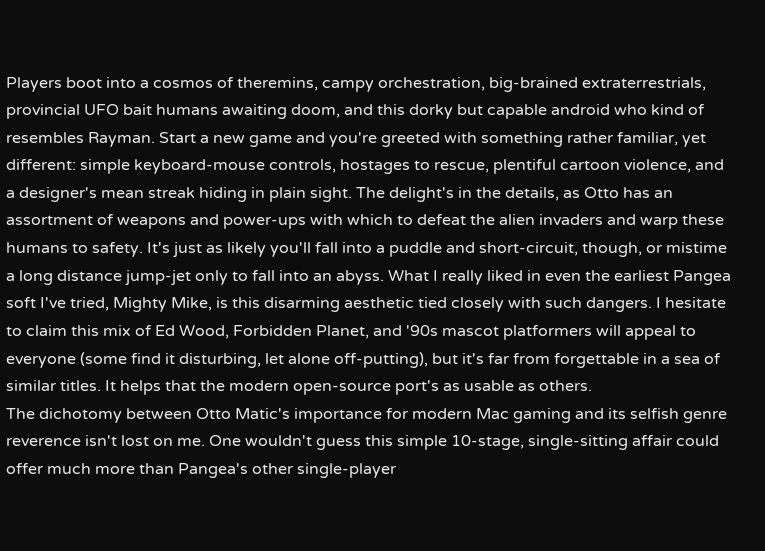Players boot into a cosmos of theremins, campy orchestration, big-brained extraterrestrials, provincial UFO bait humans awaiting doom, and this dorky but capable android who kind of resembles Rayman. Start a new game and you're greeted with something rather familiar, yet different: simple keyboard-mouse controls, hostages to rescue, plentiful cartoon violence, and a designer's mean streak hiding in plain sight. The delight's in the details, as Otto has an assortment of weapons and power-ups with which to defeat the alien invaders and warp these humans to safety. It's just as likely you'll fall into a puddle and short-circuit, though, or mistime a long distance jump-jet only to fall into an abyss. What I really liked in even the earliest Pangea soft I've tried, Mighty Mike, is this disarming aesthetic tied closely with such dangers. I hesitate to claim this mix of Ed Wood, Forbidden Planet, and '90s mascot platformers will appeal to everyone (some find it disturbing, let alone off-putting), but it's far from forgettable in a sea of similar titles. It helps that the modern open-source port's as usable as others.
The dichotomy between Otto Matic's importance for modern Mac gaming and its selfish genre reverence isn't lost on me. One wouldn't guess this simple 10-stage, single-sitting affair could offer much more than Pangea's other single-player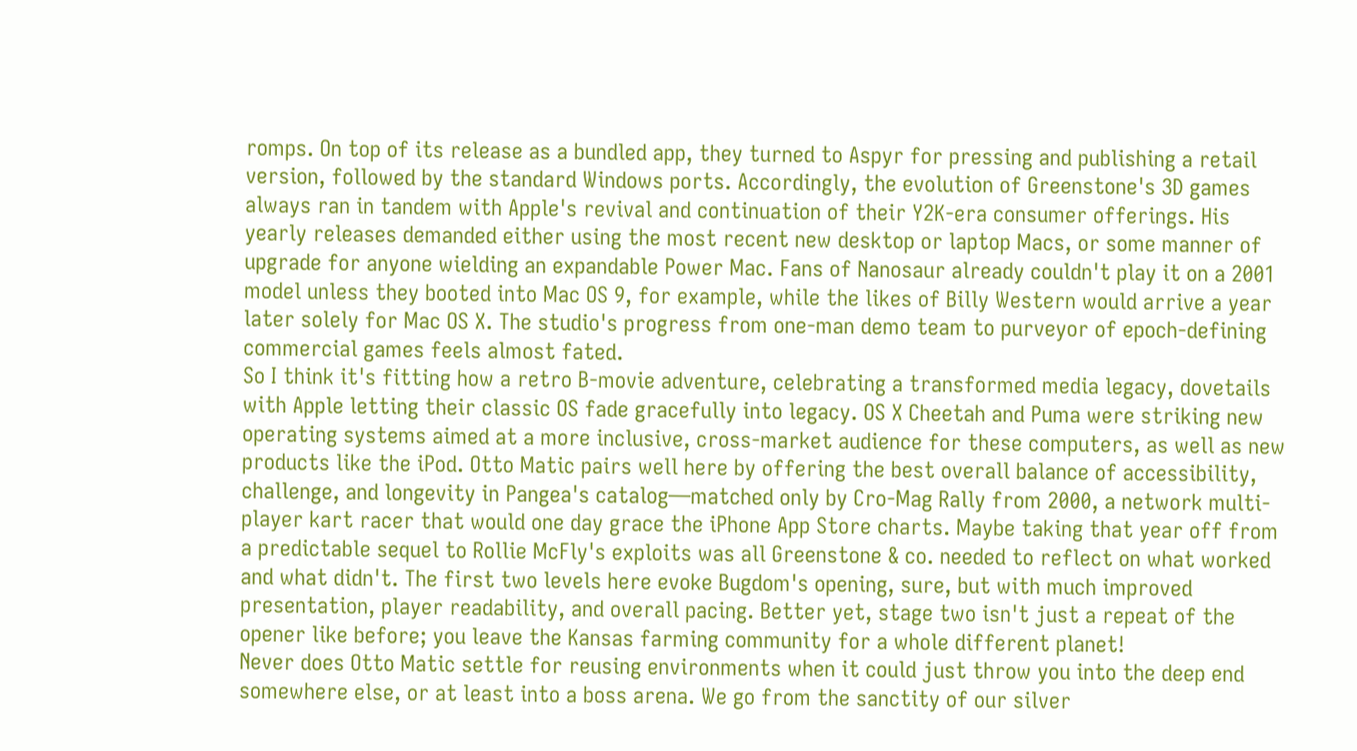romps. On top of its release as a bundled app, they turned to Aspyr for pressing and publishing a retail version, followed by the standard Windows ports. Accordingly, the evolution of Greenstone's 3D games always ran in tandem with Apple's revival and continuation of their Y2K-era consumer offerings. His yearly releases demanded either using the most recent new desktop or laptop Macs, or some manner of upgrade for anyone wielding an expandable Power Mac. Fans of Nanosaur already couldn't play it on a 2001 model unless they booted into Mac OS 9, for example, while the likes of Billy Western would arrive a year later solely for Mac OS X. The studio's progress from one-man demo team to purveyor of epoch-defining commercial games feels almost fated.
So I think it's fitting how a retro B-movie adventure, celebrating a transformed media legacy, dovetails with Apple letting their classic OS fade gracefully into legacy. OS X Cheetah and Puma were striking new operating systems aimed at a more inclusive, cross-market audience for these computers, as well as new products like the iPod. Otto Matic pairs well here by offering the best overall balance of accessibility, challenge, and longevity in Pangea's catalog—matched only by Cro-Mag Rally from 2000, a network multi-player kart racer that would one day grace the iPhone App Store charts. Maybe taking that year off from a predictable sequel to Rollie McFly's exploits was all Greenstone & co. needed to reflect on what worked and what didn't. The first two levels here evoke Bugdom's opening, sure, but with much improved presentation, player readability, and overall pacing. Better yet, stage two isn't just a repeat of the opener like before; you leave the Kansas farming community for a whole different planet!
Never does Otto Matic settle for reusing environments when it could just throw you into the deep end somewhere else, or at least into a boss arena. We go from the sanctity of our silver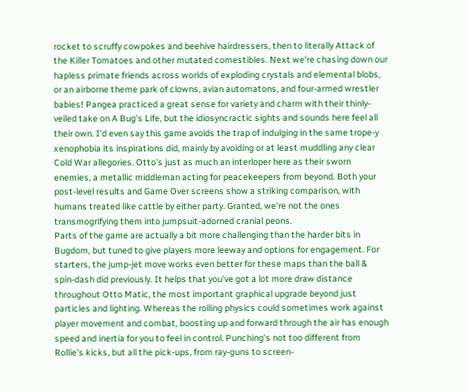rocket to scruffy cowpokes and beehive hairdressers, then to literally Attack of the Killer Tomatoes and other mutated comestibles. Next we're chasing down our hapless primate friends across worlds of exploding crystals and elemental blobs, or an airborne theme park of clowns, avian automatons, and four-armed wrestler babies! Pangea practiced a great sense for variety and charm with their thinly-veiled take on A Bug's Life, but the idiosyncractic sights and sounds here feel all their own. I'd even say this game avoids the trap of indulging in the same trope-y xenophobia its inspirations did, mainly by avoiding or at least muddling any clear Cold War allegories. Otto's just as much an interloper here as their sworn enemies, a metallic middleman acting for peacekeepers from beyond. Both your post-level results and Game Over screens show a striking comparison, with humans treated like cattle by either party. Granted, we're not the ones transmogrifying them into jumpsuit-adorned cranial peons.
Parts of the game are actually a bit more challenging than the harder bits in Bugdom, but tuned to give players more leeway and options for engagement. For starters, the jump-jet move works even better for these maps than the ball & spin-dash did previously. It helps that you've got a lot more draw distance throughout Otto Matic, the most important graphical upgrade beyond just particles and lighting. Whereas the rolling physics could sometimes work against player movement and combat, boosting up and forward through the air has enough speed and inertia for you to feel in control. Punching's not too different from Rollie's kicks, but all the pick-ups, from ray-guns to screen-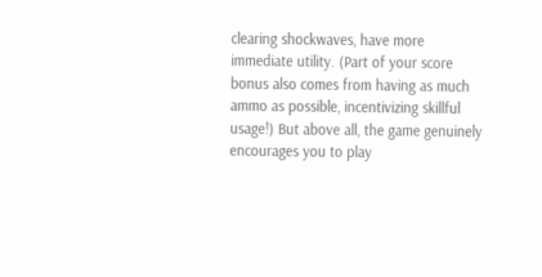clearing shockwaves, have more immediate utility. (Part of your score bonus also comes from having as much ammo as possible, incentivizing skillful usage!) But above all, the game genuinely encourages you to play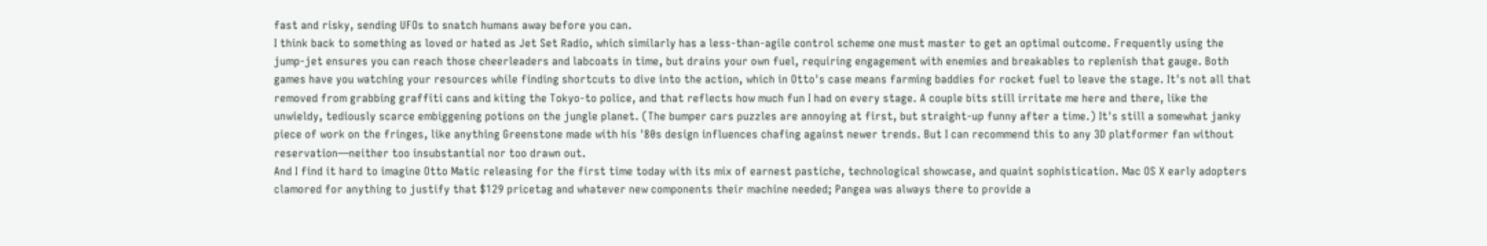fast and risky, sending UFOs to snatch humans away before you can.
I think back to something as loved or hated as Jet Set Radio, which similarly has a less-than-agile control scheme one must master to get an optimal outcome. Frequently using the jump-jet ensures you can reach those cheerleaders and labcoats in time, but drains your own fuel, requiring engagement with enemies and breakables to replenish that gauge. Both games have you watching your resources while finding shortcuts to dive into the action, which in Otto's case means farming baddies for rocket fuel to leave the stage. It's not all that removed from grabbing graffiti cans and kiting the Tokyo-to police, and that reflects how much fun I had on every stage. A couple bits still irritate me here and there, like the unwieldy, tediously scarce embiggening potions on the jungle planet. (The bumper cars puzzles are annoying at first, but straight-up funny after a time.) It's still a somewhat janky piece of work on the fringes, like anything Greenstone made with his '80s design influences chafing against newer trends. But I can recommend this to any 3D platformer fan without reservation—neither too insubstantial nor too drawn out.
And I find it hard to imagine Otto Matic releasing for the first time today with its mix of earnest pastiche, technological showcase, and quaint sophistication. Mac OS X early adopters clamored for anything to justify that $129 pricetag and whatever new components their machine needed; Pangea was always there to provide a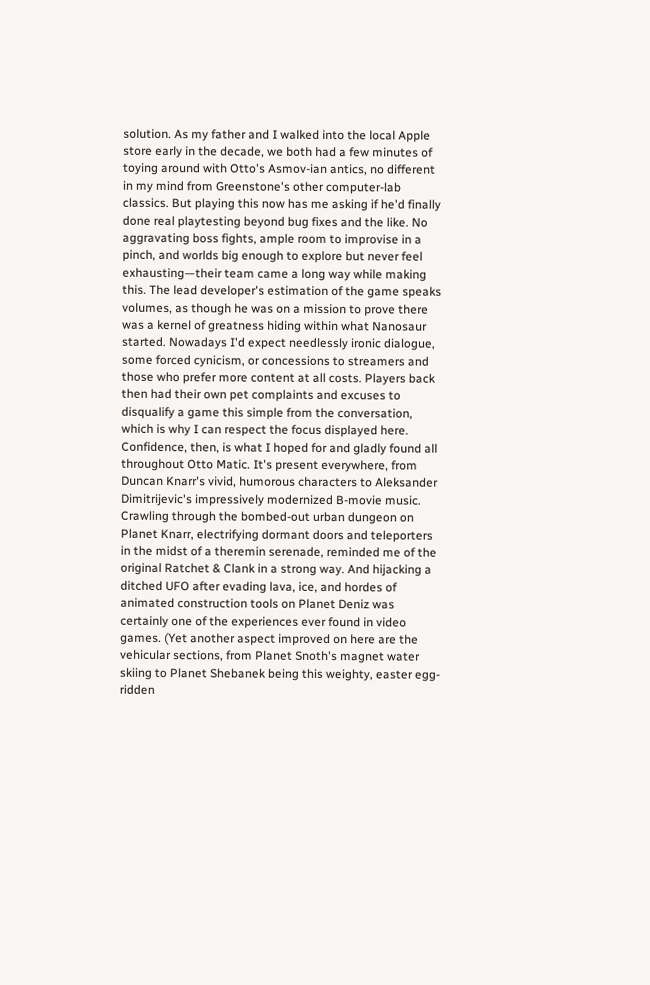solution. As my father and I walked into the local Apple store early in the decade, we both had a few minutes of toying around with Otto's Asmov-ian antics, no different in my mind from Greenstone's other computer-lab classics. But playing this now has me asking if he'd finally done real playtesting beyond bug fixes and the like. No aggravating boss fights, ample room to improvise in a pinch, and worlds big enough to explore but never feel exhausting—their team came a long way while making this. The lead developer's estimation of the game speaks volumes, as though he was on a mission to prove there was a kernel of greatness hiding within what Nanosaur started. Nowadays I'd expect needlessly ironic dialogue, some forced cynicism, or concessions to streamers and those who prefer more content at all costs. Players back then had their own pet complaints and excuses to disqualify a game this simple from the conversation, which is why I can respect the focus displayed here.
Confidence, then, is what I hoped for and gladly found all throughout Otto Matic. It's present everywhere, from Duncan Knarr's vivid, humorous characters to Aleksander Dimitrijevic's impressively modernized B-movie music. Crawling through the bombed-out urban dungeon on Planet Knarr, electrifying dormant doors and teleporters in the midst of a theremin serenade, reminded me of the original Ratchet & Clank in a strong way. And hijacking a ditched UFO after evading lava, ice, and hordes of animated construction tools on Planet Deniz was certainly one of the experiences ever found in video games. (Yet another aspect improved on here are the vehicular sections, from Planet Snoth's magnet water skiing to Planet Shebanek being this weighty, easter egg-ridden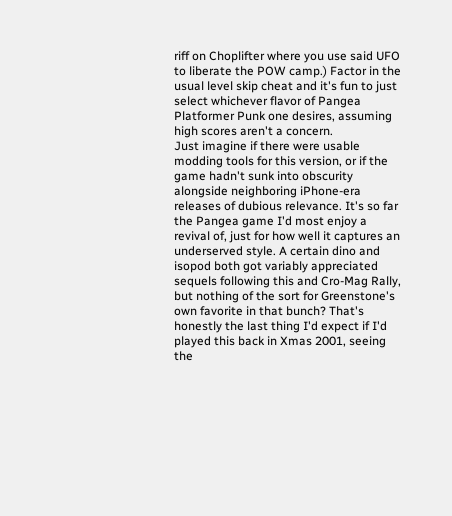riff on Choplifter where you use said UFO to liberate the POW camp.) Factor in the usual level skip cheat and it's fun to just select whichever flavor of Pangea Platformer Punk one desires, assuming high scores aren't a concern.
Just imagine if there were usable modding tools for this version, or if the game hadn't sunk into obscurity alongside neighboring iPhone-era releases of dubious relevance. It's so far the Pangea game I'd most enjoy a revival of, just for how well it captures an underserved style. A certain dino and isopod both got variably appreciated sequels following this and Cro-Mag Rally, but nothing of the sort for Greenstone's own favorite in that bunch? That's honestly the last thing I'd expect if I'd played this back in Xmas 2001, seeing the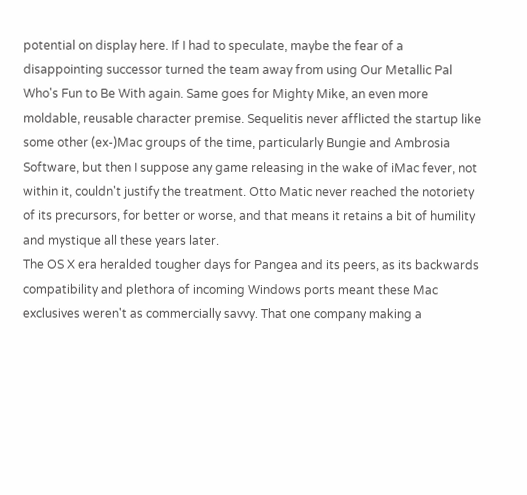potential on display here. If I had to speculate, maybe the fear of a disappointing successor turned the team away from using Our Metallic Pal Who's Fun to Be With again. Same goes for Mighty Mike, an even more moldable, reusable character premise. Sequelitis never afflicted the startup like some other (ex-)Mac groups of the time, particularly Bungie and Ambrosia Software, but then I suppose any game releasing in the wake of iMac fever, not within it, couldn't justify the treatment. Otto Matic never reached the notoriety of its precursors, for better or worse, and that means it retains a bit of humility and mystique all these years later.
The OS X era heralded tougher days for Pangea and its peers, as its backwards compatibility and plethora of incoming Windows ports meant these Mac exclusives weren't as commercially savvy. That one company making a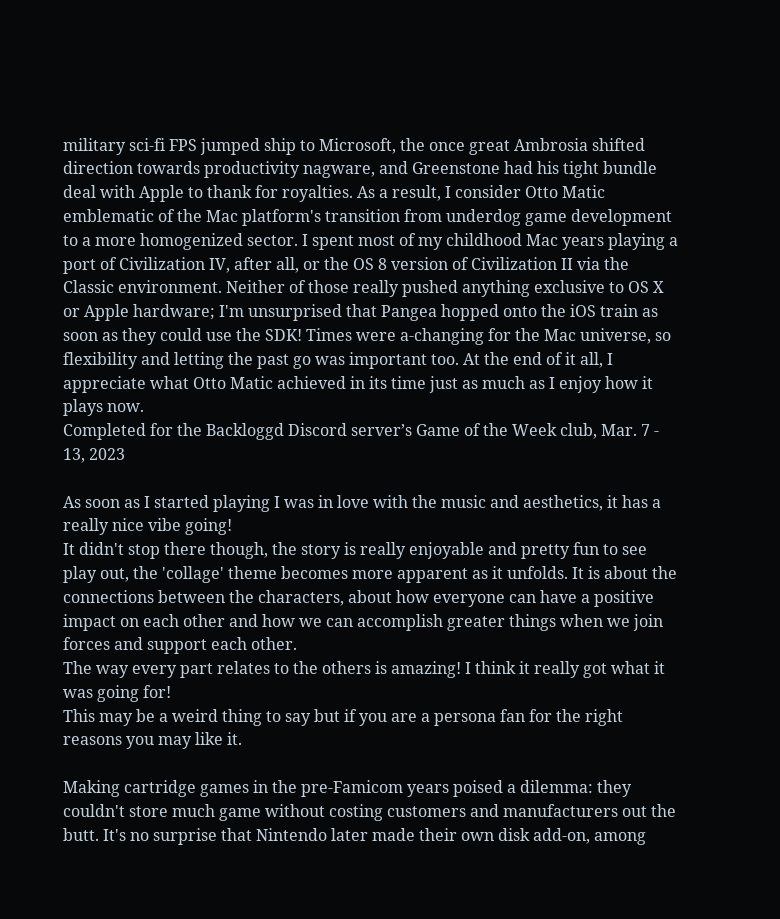military sci-fi FPS jumped ship to Microsoft, the once great Ambrosia shifted direction towards productivity nagware, and Greenstone had his tight bundle deal with Apple to thank for royalties. As a result, I consider Otto Matic emblematic of the Mac platform's transition from underdog game development to a more homogenized sector. I spent most of my childhood Mac years playing a port of Civilization IV, after all, or the OS 8 version of Civilization II via the Classic environment. Neither of those really pushed anything exclusive to OS X or Apple hardware; I'm unsurprised that Pangea hopped onto the iOS train as soon as they could use the SDK! Times were a-changing for the Mac universe, so flexibility and letting the past go was important too. At the end of it all, I appreciate what Otto Matic achieved in its time just as much as I enjoy how it plays now.
Completed for the Backloggd Discord server’s Game of the Week club, Mar. 7 - 13, 2023

As soon as I started playing I was in love with the music and aesthetics, it has a really nice vibe going!
It didn't stop there though, the story is really enjoyable and pretty fun to see play out, the 'collage' theme becomes more apparent as it unfolds. It is about the connections between the characters, about how everyone can have a positive impact on each other and how we can accomplish greater things when we join forces and support each other.
The way every part relates to the others is amazing! I think it really got what it was going for!
This may be a weird thing to say but if you are a persona fan for the right reasons you may like it.

Making cartridge games in the pre-Famicom years poised a dilemma: they couldn't store much game without costing customers and manufacturers out the butt. It's no surprise that Nintendo later made their own disk add-on, among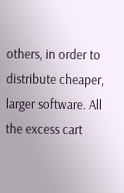others, in order to distribute cheaper, larger software. All the excess cart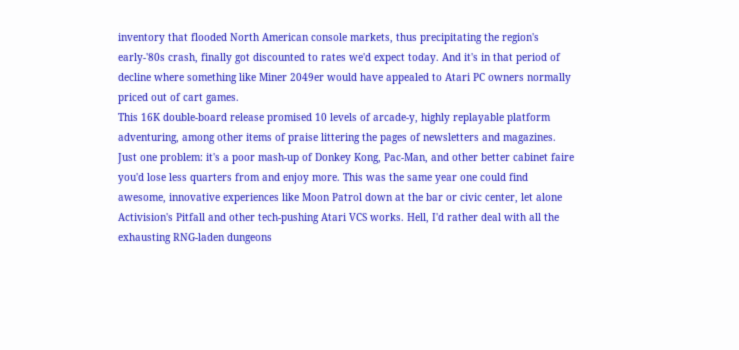inventory that flooded North American console markets, thus precipitating the region's early-'80s crash, finally got discounted to rates we'd expect today. And it's in that period of decline where something like Miner 2049er would have appealed to Atari PC owners normally priced out of cart games.
This 16K double-board release promised 10 levels of arcade-y, highly replayable platform adventuring, among other items of praise littering the pages of newsletters and magazines. Just one problem: it's a poor mash-up of Donkey Kong, Pac-Man, and other better cabinet faire you'd lose less quarters from and enjoy more. This was the same year one could find awesome, innovative experiences like Moon Patrol down at the bar or civic center, let alone Activision's Pitfall and other tech-pushing Atari VCS works. Hell, I'd rather deal with all the exhausting RNG-laden dungeons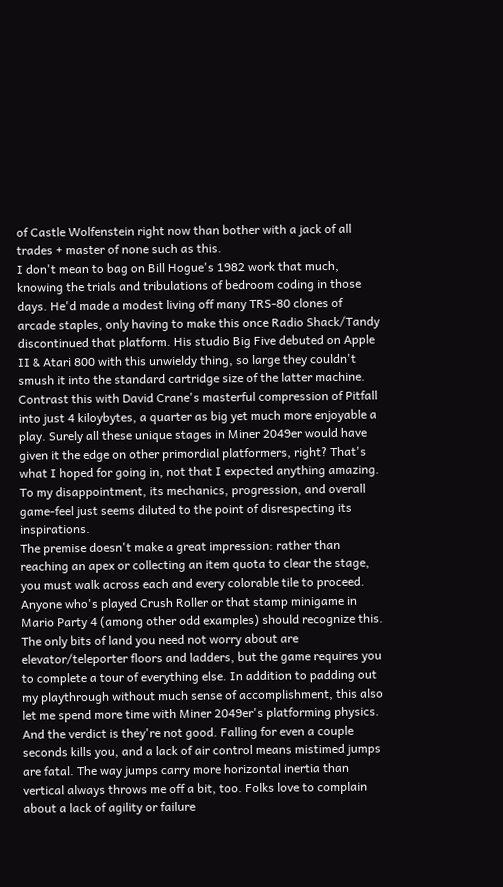of Castle Wolfenstein right now than bother with a jack of all trades + master of none such as this.
I don't mean to bag on Bill Hogue's 1982 work that much, knowing the trials and tribulations of bedroom coding in those days. He'd made a modest living off many TRS-80 clones of arcade staples, only having to make this once Radio Shack/Tandy discontinued that platform. His studio Big Five debuted on Apple II & Atari 800 with this unwieldy thing, so large they couldn't smush it into the standard cartridge size of the latter machine. Contrast this with David Crane's masterful compression of Pitfall into just 4 kiloybytes, a quarter as big yet much more enjoyable a play. Surely all these unique stages in Miner 2049er would have given it the edge on other primordial platformers, right? That's what I hoped for going in, not that I expected anything amazing. To my disappointment, its mechanics, progression, and overall game-feel just seems diluted to the point of disrespecting its inspirations.
The premise doesn't make a great impression: rather than reaching an apex or collecting an item quota to clear the stage, you must walk across each and every colorable tile to proceed. Anyone who's played Crush Roller or that stamp minigame in Mario Party 4 (among other odd examples) should recognize this. The only bits of land you need not worry about are elevator/teleporter floors and ladders, but the game requires you to complete a tour of everything else. In addition to padding out my playthrough without much sense of accomplishment, this also let me spend more time with Miner 2049er's platforming physics. And the verdict is they're not good. Falling for even a couple seconds kills you, and a lack of air control means mistimed jumps are fatal. The way jumps carry more horizontal inertia than vertical always throws me off a bit, too. Folks love to complain about a lack of agility or failure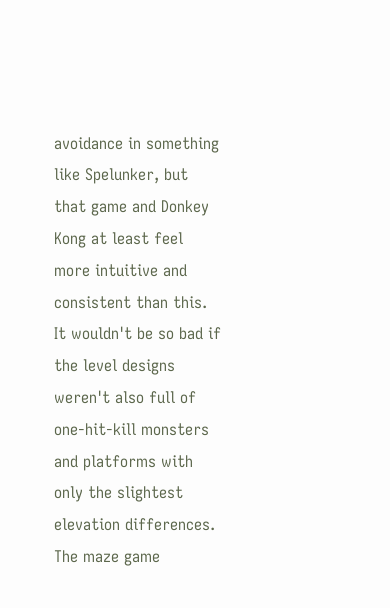avoidance in something like Spelunker, but that game and Donkey Kong at least feel more intuitive and consistent than this.
It wouldn't be so bad if the level designs weren't also full of one-hit-kill monsters and platforms with only the slightest elevation differences. The maze game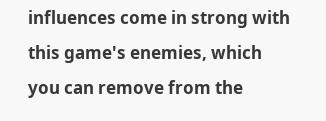influences come in strong with this game's enemies, which you can remove from the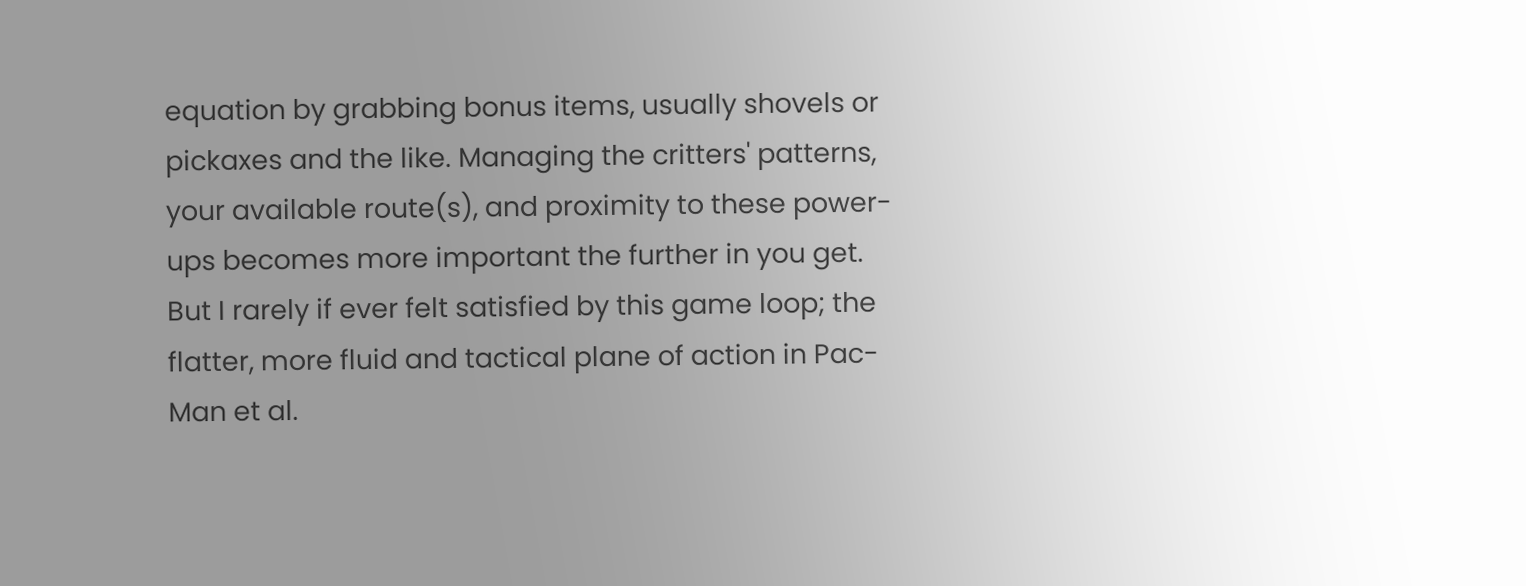equation by grabbing bonus items, usually shovels or pickaxes and the like. Managing the critters' patterns, your available route(s), and proximity to these power-ups becomes more important the further in you get. But I rarely if ever felt satisfied by this game loop; the flatter, more fluid and tactical plane of action in Pac-Man et al.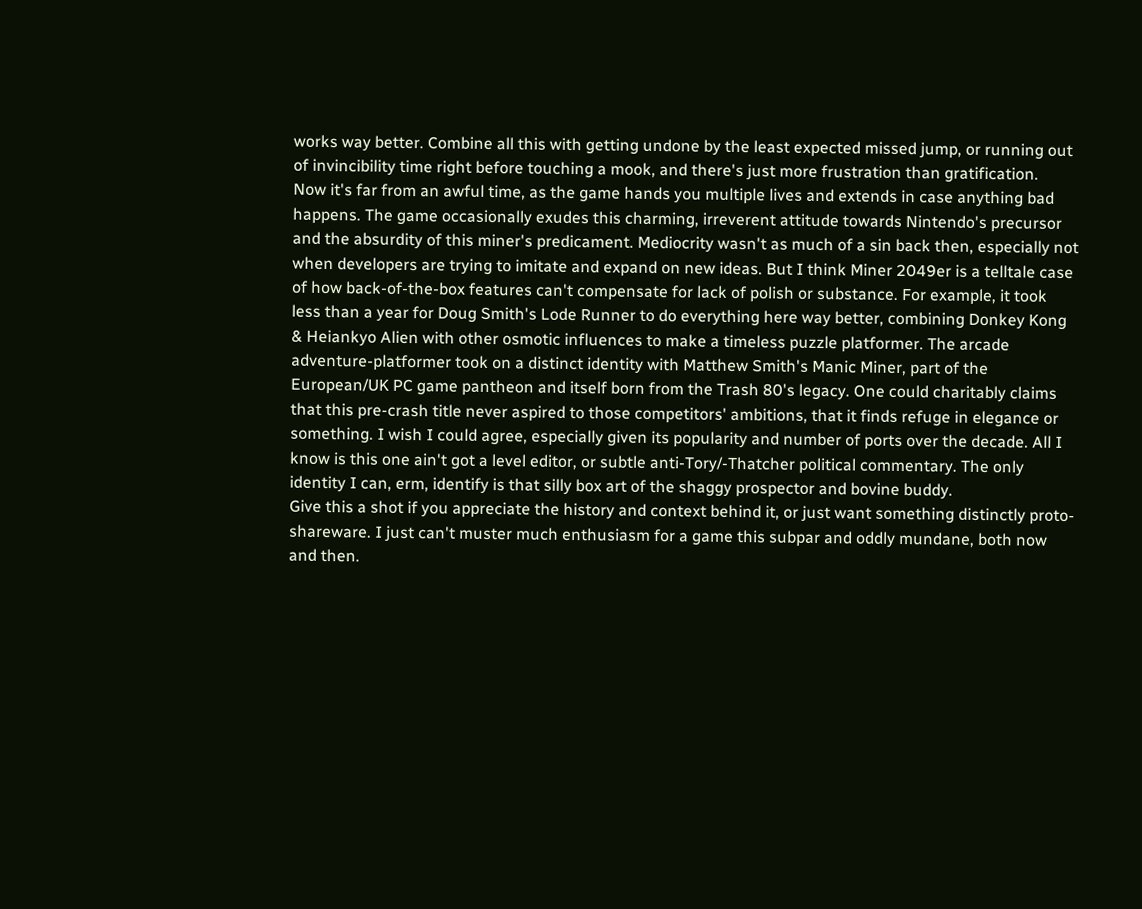works way better. Combine all this with getting undone by the least expected missed jump, or running out of invincibility time right before touching a mook, and there's just more frustration than gratification.
Now it's far from an awful time, as the game hands you multiple lives and extends in case anything bad happens. The game occasionally exudes this charming, irreverent attitude towards Nintendo's precursor and the absurdity of this miner's predicament. Mediocrity wasn't as much of a sin back then, especially not when developers are trying to imitate and expand on new ideas. But I think Miner 2049er is a telltale case of how back-of-the-box features can't compensate for lack of polish or substance. For example, it took less than a year for Doug Smith's Lode Runner to do everything here way better, combining Donkey Kong & Heiankyo Alien with other osmotic influences to make a timeless puzzle platformer. The arcade adventure-platformer took on a distinct identity with Matthew Smith's Manic Miner, part of the European/UK PC game pantheon and itself born from the Trash 80's legacy. One could charitably claims that this pre-crash title never aspired to those competitors' ambitions, that it finds refuge in elegance or something. I wish I could agree, especially given its popularity and number of ports over the decade. All I know is this one ain't got a level editor, or subtle anti-Tory/-Thatcher political commentary. The only identity I can, erm, identify is that silly box art of the shaggy prospector and bovine buddy.
Give this a shot if you appreciate the history and context behind it, or just want something distinctly proto-shareware. I just can't muster much enthusiasm for a game this subpar and oddly mundane, both now and then.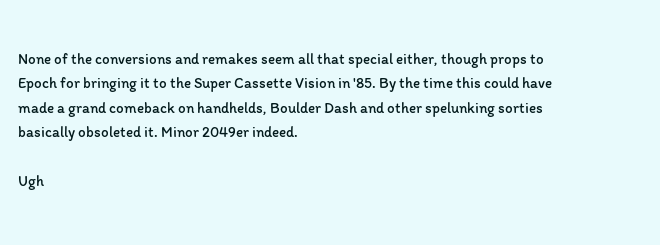None of the conversions and remakes seem all that special either, though props to Epoch for bringing it to the Super Cassette Vision in '85. By the time this could have made a grand comeback on handhelds, Boulder Dash and other spelunking sorties basically obsoleted it. Minor 2049er indeed.

Ugh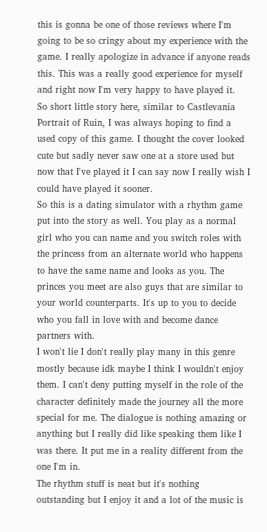this is gonna be one of those reviews where I'm going to be so cringy about my experience with the game. I really apologize in advance if anyone reads this. This was a really good experience for myself and right now I'm very happy to have played it.
So short little story here, similar to Castlevania Portrait of Ruin, I was always hoping to find a used copy of this game. I thought the cover looked cute but sadly never saw one at a store used but now that I've played it I can say now I really wish I could have played it sooner.
So this is a dating simulator with a rhythm game put into the story as well. You play as a normal girl who you can name and you switch roles with the princess from an alternate world who happens to have the same name and looks as you. The princes you meet are also guys that are similar to your world counterparts. It's up to you to decide who you fall in love with and become dance partners with.
I won't lie I don't really play many in this genre mostly because idk maybe I think I wouldn't enjoy them. I can't deny putting myself in the role of the character definitely made the journey all the more special for me. The dialogue is nothing amazing or anything but I really did like speaking them like I was there. It put me in a reality different from the one I'm in.
The rhythm stuff is neat but it's nothing outstanding but I enjoy it and a lot of the music is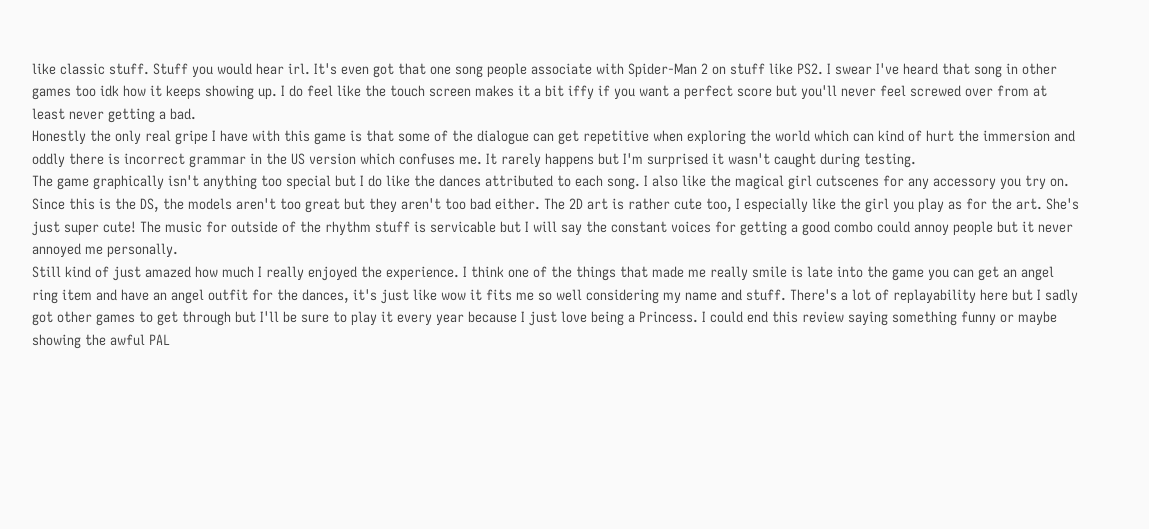like classic stuff. Stuff you would hear irl. It's even got that one song people associate with Spider-Man 2 on stuff like PS2. I swear I've heard that song in other games too idk how it keeps showing up. I do feel like the touch screen makes it a bit iffy if you want a perfect score but you'll never feel screwed over from at least never getting a bad.
Honestly the only real gripe I have with this game is that some of the dialogue can get repetitive when exploring the world which can kind of hurt the immersion and oddly there is incorrect grammar in the US version which confuses me. It rarely happens but I'm surprised it wasn't caught during testing.
The game graphically isn't anything too special but I do like the dances attributed to each song. I also like the magical girl cutscenes for any accessory you try on. Since this is the DS, the models aren't too great but they aren't too bad either. The 2D art is rather cute too, I especially like the girl you play as for the art. She's just super cute! The music for outside of the rhythm stuff is servicable but I will say the constant voices for getting a good combo could annoy people but it never annoyed me personally.
Still kind of just amazed how much I really enjoyed the experience. I think one of the things that made me really smile is late into the game you can get an angel ring item and have an angel outfit for the dances, it's just like wow it fits me so well considering my name and stuff. There's a lot of replayability here but I sadly got other games to get through but I'll be sure to play it every year because I just love being a Princess. I could end this review saying something funny or maybe showing the awful PAL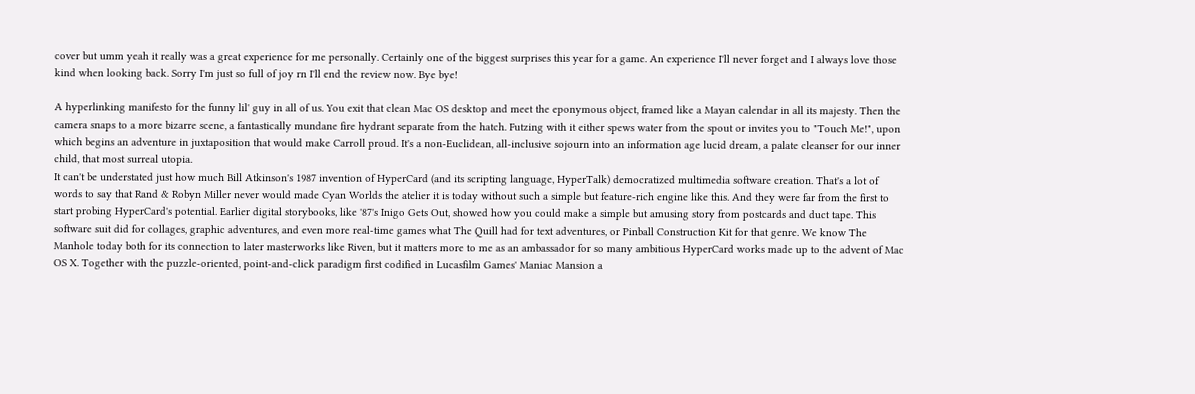cover but umm yeah it really was a great experience for me personally. Certainly one of the biggest surprises this year for a game. An experience I'll never forget and I always love those kind when looking back. Sorry I'm just so full of joy rn I'll end the review now. Bye bye!

A hyperlinking manifesto for the funny lil' guy in all of us. You exit that clean Mac OS desktop and meet the eponymous object, framed like a Mayan calendar in all its majesty. Then the camera snaps to a more bizarre scene, a fantastically mundane fire hydrant separate from the hatch. Futzing with it either spews water from the spout or invites you to "Touch Me!", upon which begins an adventure in juxtaposition that would make Carroll proud. It's a non-Euclidean, all-inclusive sojourn into an information age lucid dream, a palate cleanser for our inner child, that most surreal utopia.
It can't be understated just how much Bill Atkinson's 1987 invention of HyperCard (and its scripting language, HyperTalk) democratized multimedia software creation. That's a lot of words to say that Rand & Robyn Miller never would made Cyan Worlds the atelier it is today without such a simple but feature-rich engine like this. And they were far from the first to start probing HyperCard's potential. Earlier digital storybooks, like '87's Inigo Gets Out, showed how you could make a simple but amusing story from postcards and duct tape. This software suit did for collages, graphic adventures, and even more real-time games what The Quill had for text adventures, or Pinball Construction Kit for that genre. We know The Manhole today both for its connection to later masterworks like Riven, but it matters more to me as an ambassador for so many ambitious HyperCard works made up to the advent of Mac OS X. Together with the puzzle-oriented, point-and-click paradigm first codified in Lucasfilm Games' Maniac Mansion a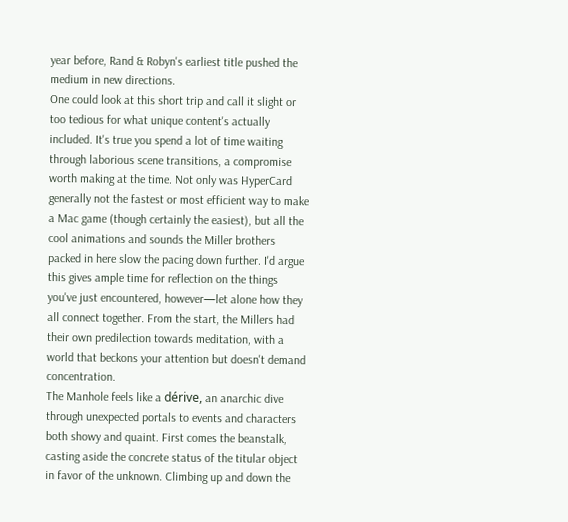year before, Rand & Robyn's earliest title pushed the medium in new directions.
One could look at this short trip and call it slight or too tedious for what unique content's actually included. It's true you spend a lot of time waiting through laborious scene transitions, a compromise worth making at the time. Not only was HyperCard generally not the fastest or most efficient way to make a Mac game (though certainly the easiest), but all the cool animations and sounds the Miller brothers packed in here slow the pacing down further. I'd argue this gives ample time for reflection on the things you've just encountered, however—let alone how they all connect together. From the start, the Millers had their own predilection towards meditation, with a world that beckons your attention but doesn't demand concentration.
The Manhole feels like a dérive, an anarchic dive through unexpected portals to events and characters both showy and quaint. First comes the beanstalk, casting aside the concrete status of the titular object in favor of the unknown. Climbing up and down the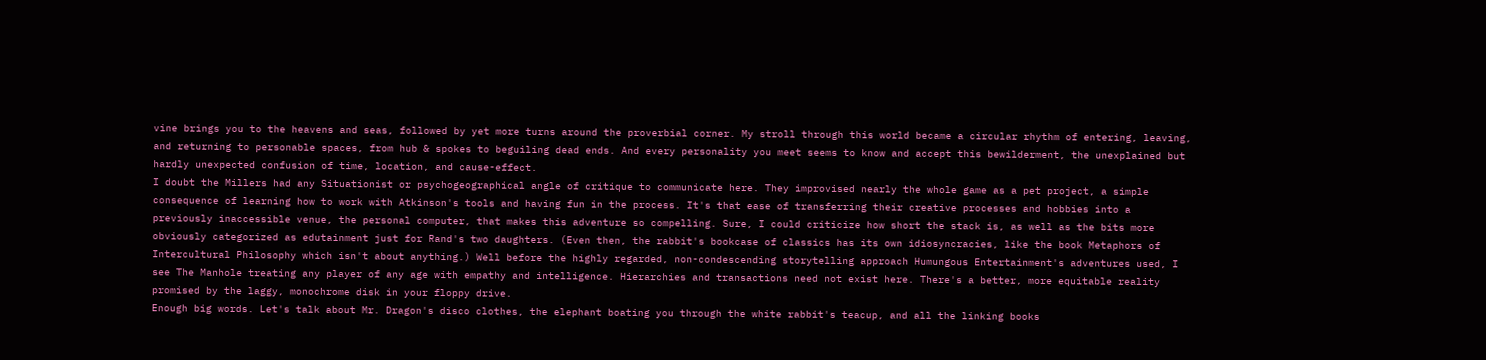vine brings you to the heavens and seas, followed by yet more turns around the proverbial corner. My stroll through this world became a circular rhythm of entering, leaving, and returning to personable spaces, from hub & spokes to beguiling dead ends. And every personality you meet seems to know and accept this bewilderment, the unexplained but hardly unexpected confusion of time, location, and cause-effect.
I doubt the Millers had any Situationist or psychogeographical angle of critique to communicate here. They improvised nearly the whole game as a pet project, a simple consequence of learning how to work with Atkinson's tools and having fun in the process. It's that ease of transferring their creative processes and hobbies into a previously inaccessible venue, the personal computer, that makes this adventure so compelling. Sure, I could criticize how short the stack is, as well as the bits more obviously categorized as edutainment just for Rand's two daughters. (Even then, the rabbit's bookcase of classics has its own idiosyncracies, like the book Metaphors of Intercultural Philosophy which isn't about anything.) Well before the highly regarded, non-condescending storytelling approach Humungous Entertainment's adventures used, I see The Manhole treating any player of any age with empathy and intelligence. Hierarchies and transactions need not exist here. There's a better, more equitable reality promised by the laggy, monochrome disk in your floppy drive.
Enough big words. Let's talk about Mr. Dragon's disco clothes, the elephant boating you through the white rabbit's teacup, and all the linking books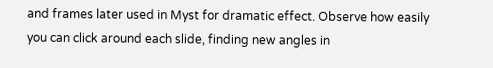and frames later used in Myst for dramatic effect. Observe how easily you can click around each slide, finding new angles in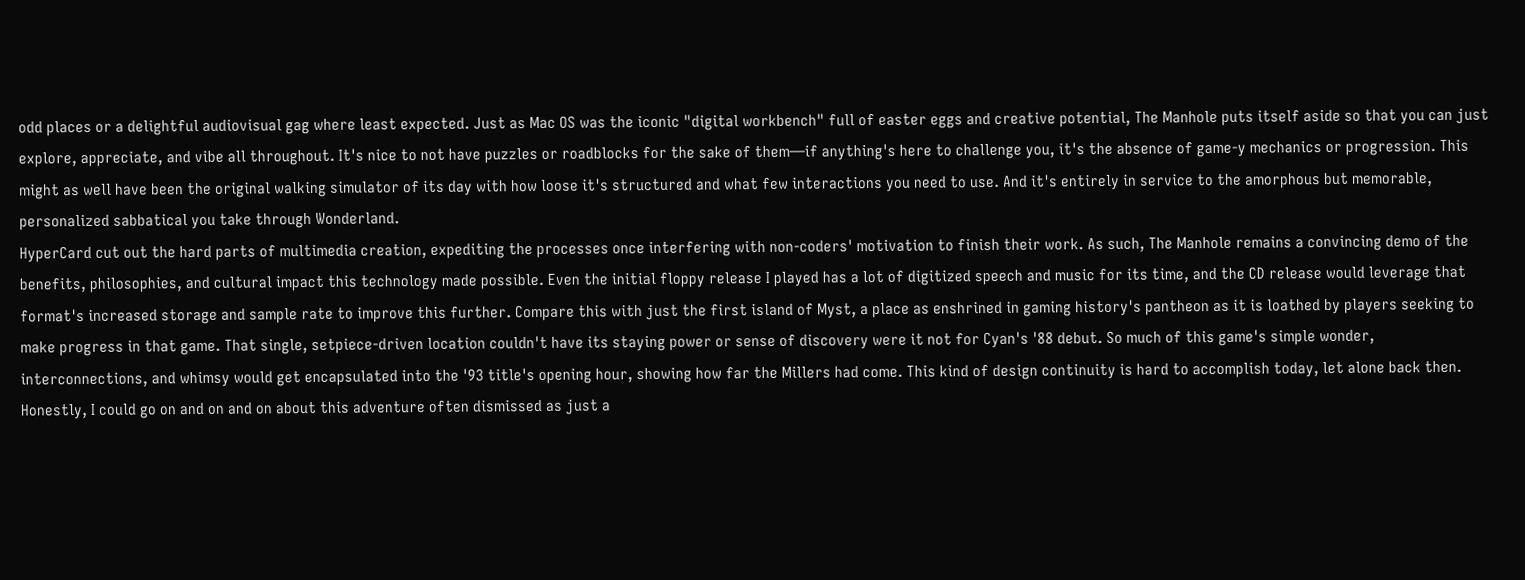odd places or a delightful audiovisual gag where least expected. Just as Mac OS was the iconic "digital workbench" full of easter eggs and creative potential, The Manhole puts itself aside so that you can just explore, appreciate, and vibe all throughout. It's nice to not have puzzles or roadblocks for the sake of them—if anything's here to challenge you, it's the absence of game-y mechanics or progression. This might as well have been the original walking simulator of its day with how loose it's structured and what few interactions you need to use. And it's entirely in service to the amorphous but memorable, personalized sabbatical you take through Wonderland.
HyperCard cut out the hard parts of multimedia creation, expediting the processes once interfering with non-coders' motivation to finish their work. As such, The Manhole remains a convincing demo of the benefits, philosophies, and cultural impact this technology made possible. Even the initial floppy release I played has a lot of digitized speech and music for its time, and the CD release would leverage that format's increased storage and sample rate to improve this further. Compare this with just the first island of Myst, a place as enshrined in gaming history's pantheon as it is loathed by players seeking to make progress in that game. That single, setpiece-driven location couldn't have its staying power or sense of discovery were it not for Cyan's '88 debut. So much of this game's simple wonder, interconnections, and whimsy would get encapsulated into the '93 title's opening hour, showing how far the Millers had come. This kind of design continuity is hard to accomplish today, let alone back then.
Honestly, I could go on and on and on about this adventure often dismissed as just a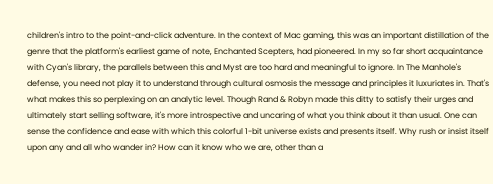children's intro to the point-and-click adventure. In the context of Mac gaming, this was an important distillation of the genre that the platform's earliest game of note, Enchanted Scepters, had pioneered. In my so far short acquaintance with Cyan's library, the parallels between this and Myst are too hard and meaningful to ignore. In The Manhole's defense, you need not play it to understand through cultural osmosis the message and principles it luxuriates in. That's what makes this so perplexing on an analytic level. Though Rand & Robyn made this ditty to satisfy their urges and ultimately start selling software, it's more introspective and uncaring of what you think about it than usual. One can sense the confidence and ease with which this colorful 1-bit universe exists and presents itself. Why rush or insist itself upon any and all who wander in? How can it know who we are, other than a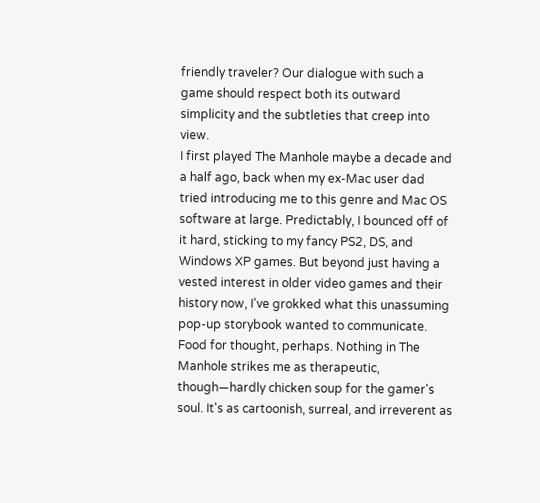friendly traveler? Our dialogue with such a game should respect both its outward simplicity and the subtleties that creep into view.
I first played The Manhole maybe a decade and a half ago, back when my ex-Mac user dad tried introducing me to this genre and Mac OS software at large. Predictably, I bounced off of it hard, sticking to my fancy PS2, DS, and Windows XP games. But beyond just having a vested interest in older video games and their history now, I've grokked what this unassuming pop-up storybook wanted to communicate. Food for thought, perhaps. Nothing in The Manhole strikes me as therapeutic, though—hardly chicken soup for the gamer's soul. It's as cartoonish, surreal, and irreverent as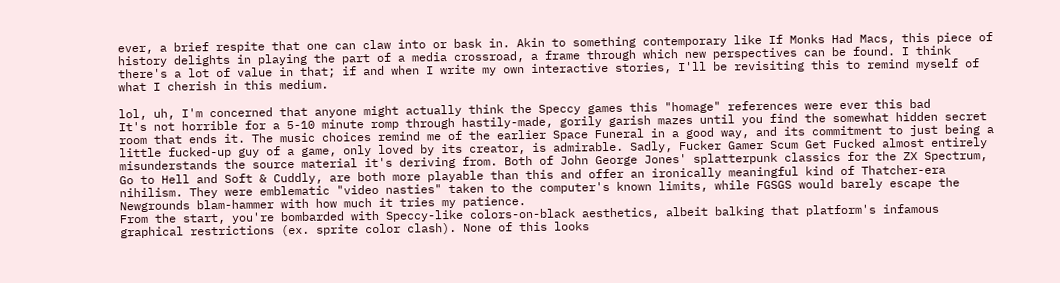ever, a brief respite that one can claw into or bask in. Akin to something contemporary like If Monks Had Macs, this piece of history delights in playing the part of a media crossroad, a frame through which new perspectives can be found. I think there's a lot of value in that; if and when I write my own interactive stories, I'll be revisiting this to remind myself of what I cherish in this medium.

lol, uh, I'm concerned that anyone might actually think the Speccy games this "homage" references were ever this bad
It's not horrible for a 5-10 minute romp through hastily-made, gorily garish mazes until you find the somewhat hidden secret room that ends it. The music choices remind me of the earlier Space Funeral in a good way, and its commitment to just being a little fucked-up guy of a game, only loved by its creator, is admirable. Sadly, Fucker Gamer Scum Get Fucked almost entirely misunderstands the source material it's deriving from. Both of John George Jones' splatterpunk classics for the ZX Spectrum, Go to Hell and Soft & Cuddly, are both more playable than this and offer an ironically meaningful kind of Thatcher-era nihilism. They were emblematic "video nasties" taken to the computer's known limits, while FGSGS would barely escape the Newgrounds blam-hammer with how much it tries my patience.
From the start, you're bombarded with Speccy-like colors-on-black aesthetics, albeit balking that platform's infamous graphical restrictions (ex. sprite color clash). None of this looks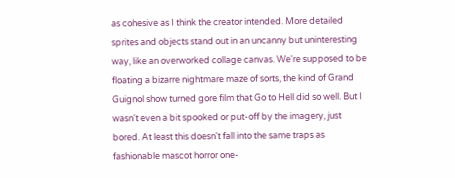as cohesive as I think the creator intended. More detailed sprites and objects stand out in an uncanny but uninteresting way, like an overworked collage canvas. We're supposed to be floating a bizarre nightmare maze of sorts, the kind of Grand Guignol show turned gore film that Go to Hell did so well. But I wasn't even a bit spooked or put-off by the imagery, just bored. At least this doesn't fall into the same traps as fashionable mascot horror one-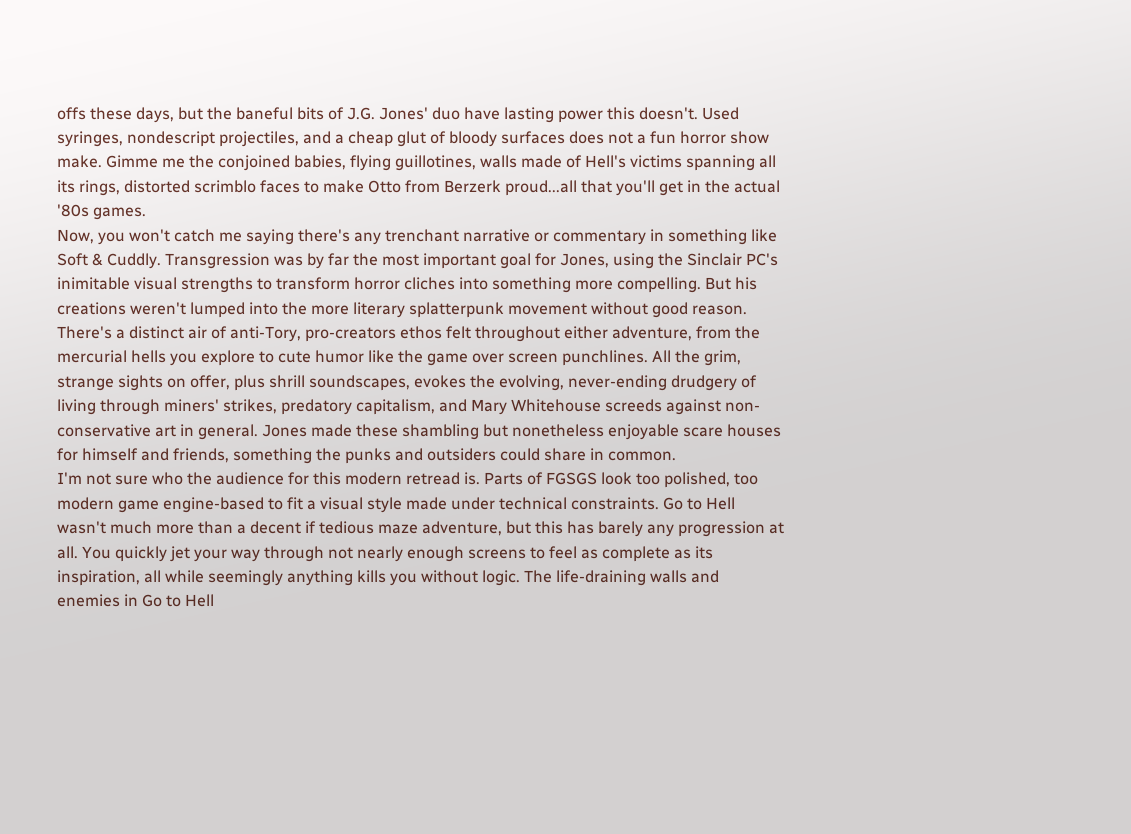offs these days, but the baneful bits of J.G. Jones' duo have lasting power this doesn't. Used syringes, nondescript projectiles, and a cheap glut of bloody surfaces does not a fun horror show make. Gimme me the conjoined babies, flying guillotines, walls made of Hell's victims spanning all its rings, distorted scrimblo faces to make Otto from Berzerk proud...all that you'll get in the actual '80s games.
Now, you won't catch me saying there's any trenchant narrative or commentary in something like Soft & Cuddly. Transgression was by far the most important goal for Jones, using the Sinclair PC's inimitable visual strengths to transform horror cliches into something more compelling. But his creations weren't lumped into the more literary splatterpunk movement without good reason. There's a distinct air of anti-Tory, pro-creators ethos felt throughout either adventure, from the mercurial hells you explore to cute humor like the game over screen punchlines. All the grim, strange sights on offer, plus shrill soundscapes, evokes the evolving, never-ending drudgery of living through miners' strikes, predatory capitalism, and Mary Whitehouse screeds against non-conservative art in general. Jones made these shambling but nonetheless enjoyable scare houses for himself and friends, something the punks and outsiders could share in common.
I'm not sure who the audience for this modern retread is. Parts of FGSGS look too polished, too modern game engine-based to fit a visual style made under technical constraints. Go to Hell wasn't much more than a decent if tedious maze adventure, but this has barely any progression at all. You quickly jet your way through not nearly enough screens to feel as complete as its inspiration, all while seemingly anything kills you without logic. The life-draining walls and enemies in Go to Hell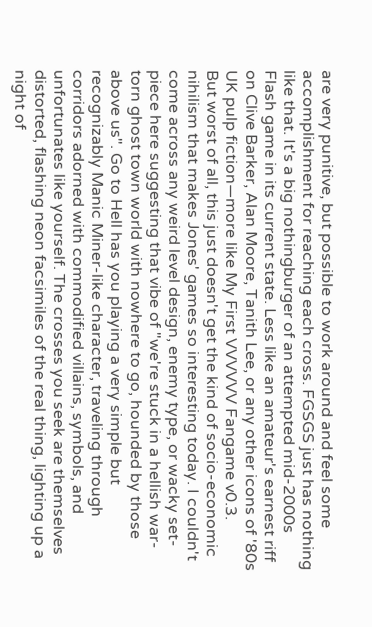are very punitive, but possible to work around and feel some accomplishment for reaching each cross. FGSGS just has nothing like that. It's a big nothingburger of an attempted mid-2000s Flash game in its current state. Less like an amateur's earnest riff on Clive Barker, Alan Moore, Tanith Lee, or any other icons of '80s UK pulp fiction—more like My First VVVVVV Fangame v0.3.
But worst of all, this just doesn't get the kind of socio-economic nihilism that makes Jones' games so interesting today. I couldn't come across any weird level design, enemy type, or wacky set-piece here suggesting that vibe of "we're stuck in a hellish war-torn ghost town world with nowhere to go, hounded by those above us". Go to Hell has you playing a very simple but recognizably Manic Miner-like character, traveling through corridors adorned with commodified villains, symbols, and unfortunates like yourself. The crosses you seek are themselves distorted, flashing neon facsimiles of the real thing, lighting up a night of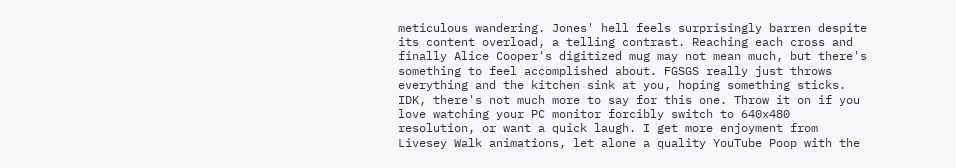meticulous wandering. Jones' hell feels surprisingly barren despite its content overload, a telling contrast. Reaching each cross and finally Alice Cooper's digitized mug may not mean much, but there's something to feel accomplished about. FGSGS really just throws everything and the kitchen sink at you, hoping something sticks.
IDK, there's not much more to say for this one. Throw it on if you love watching your PC monitor forcibly switch to 640x480 resolution, or want a quick laugh. I get more enjoyment from Livesey Walk animations, let alone a quality YouTube Poop with the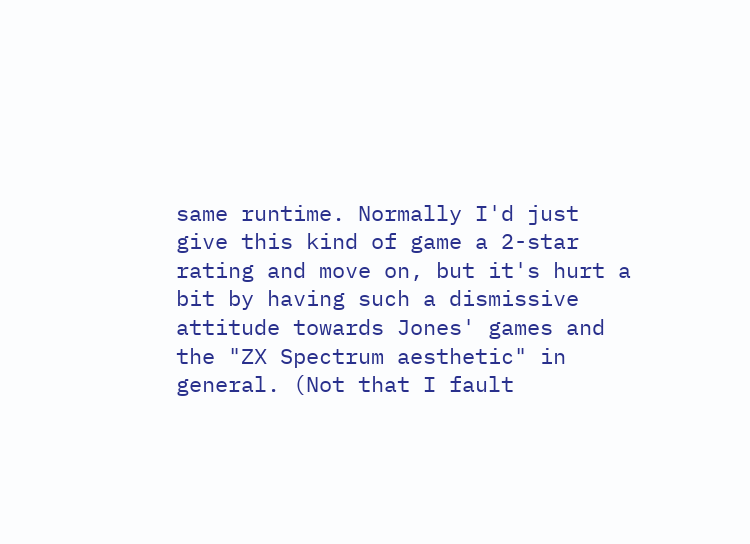same runtime. Normally I'd just give this kind of game a 2-star rating and move on, but it's hurt a bit by having such a dismissive attitude towards Jones' games and the "ZX Spectrum aesthetic" in general. (Not that I fault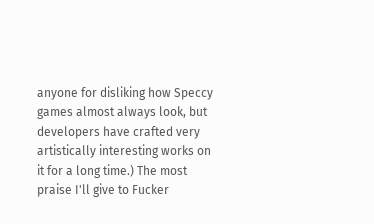anyone for disliking how Speccy games almost always look, but developers have crafted very artistically interesting works on it for a long time.) The most praise I'll give to Fucker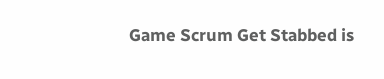Game Scrum Get Stabbed is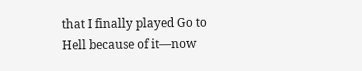that I finally played Go to Hell because of it—now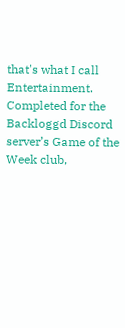that's what I call Entertainment.
Completed for the Backloggd Discord server’s Game of the Week club,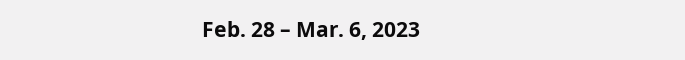Feb. 28 – Mar. 6, 2023